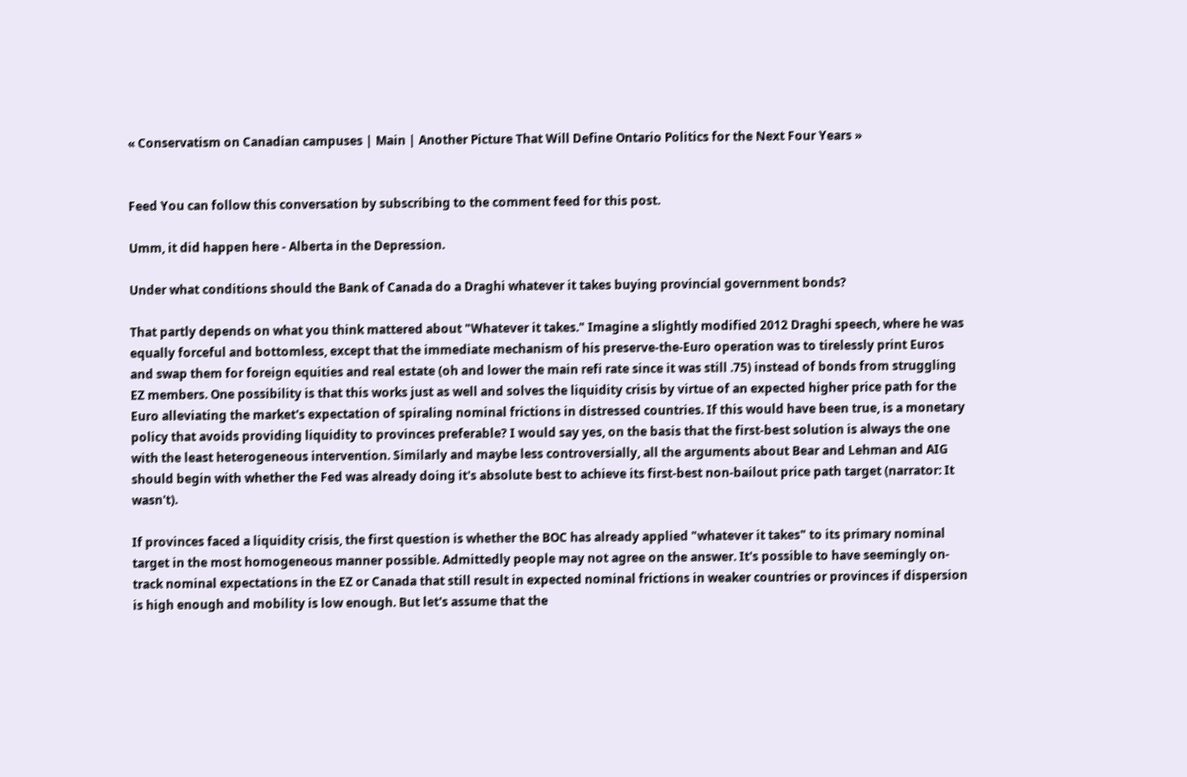« Conservatism on Canadian campuses | Main | Another Picture That Will Define Ontario Politics for the Next Four Years »


Feed You can follow this conversation by subscribing to the comment feed for this post.

Umm, it did happen here - Alberta in the Depression.

Under what conditions should the Bank of Canada do a Draghi whatever it takes buying provincial government bonds?

That partly depends on what you think mattered about "Whatever it takes." Imagine a slightly modified 2012 Draghi speech, where he was equally forceful and bottomless, except that the immediate mechanism of his preserve-the-Euro operation was to tirelessly print Euros and swap them for foreign equities and real estate (oh and lower the main refi rate since it was still .75) instead of bonds from struggling EZ members. One possibility is that this works just as well and solves the liquidity crisis by virtue of an expected higher price path for the Euro alleviating the market's expectation of spiraling nominal frictions in distressed countries. If this would have been true, is a monetary policy that avoids providing liquidity to provinces preferable? I would say yes, on the basis that the first-best solution is always the one with the least heterogeneous intervention. Similarly and maybe less controversially, all the arguments about Bear and Lehman and AIG should begin with whether the Fed was already doing it's absolute best to achieve its first-best non-bailout price path target (narrator: It wasn't).

If provinces faced a liquidity crisis, the first question is whether the BOC has already applied "whatever it takes" to its primary nominal target in the most homogeneous manner possible. Admittedly people may not agree on the answer. It's possible to have seemingly on-track nominal expectations in the EZ or Canada that still result in expected nominal frictions in weaker countries or provinces if dispersion is high enough and mobility is low enough. But let's assume that the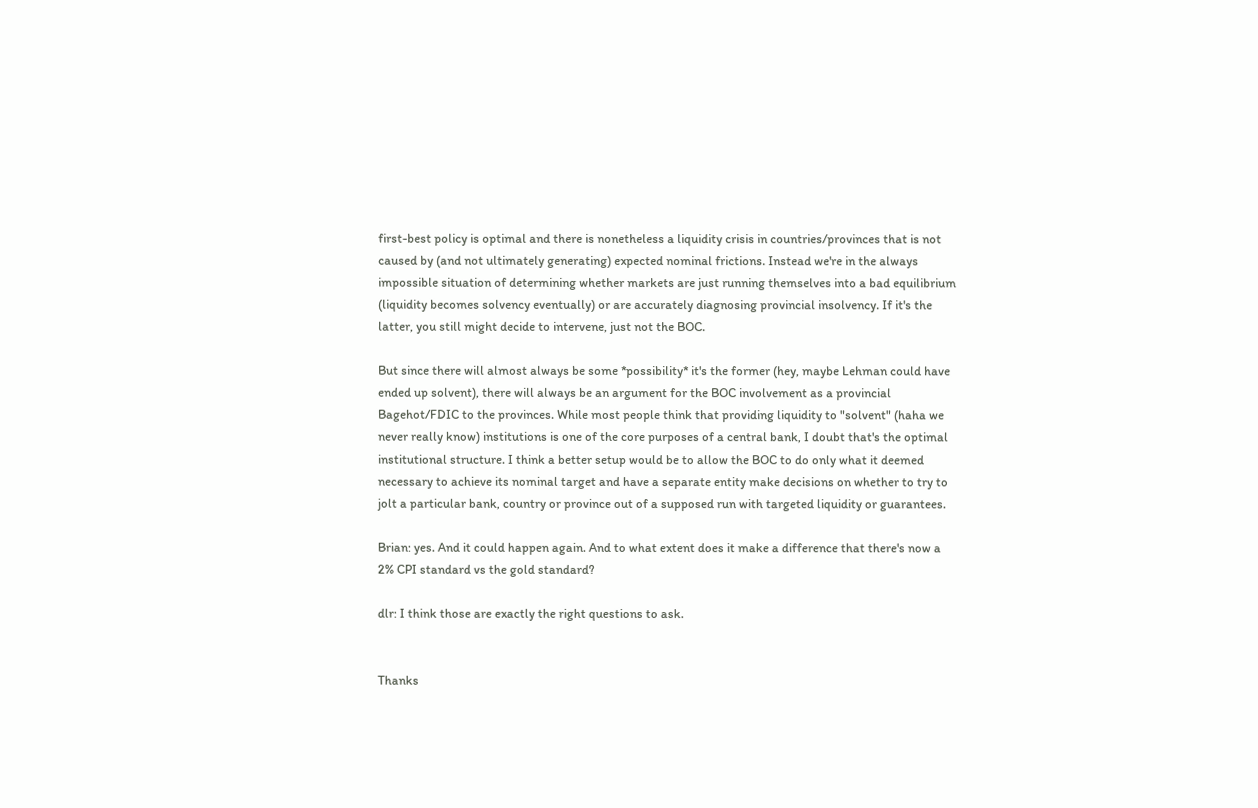first-best policy is optimal and there is nonetheless a liquidity crisis in countries/provinces that is not caused by (and not ultimately generating) expected nominal frictions. Instead we're in the always impossible situation of determining whether markets are just running themselves into a bad equilibrium (liquidity becomes solvency eventually) or are accurately diagnosing provincial insolvency. If it's the latter, you still might decide to intervene, just not the BOC.

But since there will almost always be some *possibility* it's the former (hey, maybe Lehman could have ended up solvent), there will always be an argument for the BOC involvement as a provincial Bagehot/FDIC to the provinces. While most people think that providing liquidity to "solvent" (haha we never really know) institutions is one of the core purposes of a central bank, I doubt that's the optimal institutional structure. I think a better setup would be to allow the BOC to do only what it deemed necessary to achieve its nominal target and have a separate entity make decisions on whether to try to jolt a particular bank, country or province out of a supposed run with targeted liquidity or guarantees.

Brian: yes. And it could happen again. And to what extent does it make a difference that there's now a 2% CPI standard vs the gold standard?

dlr: I think those are exactly the right questions to ask.


Thanks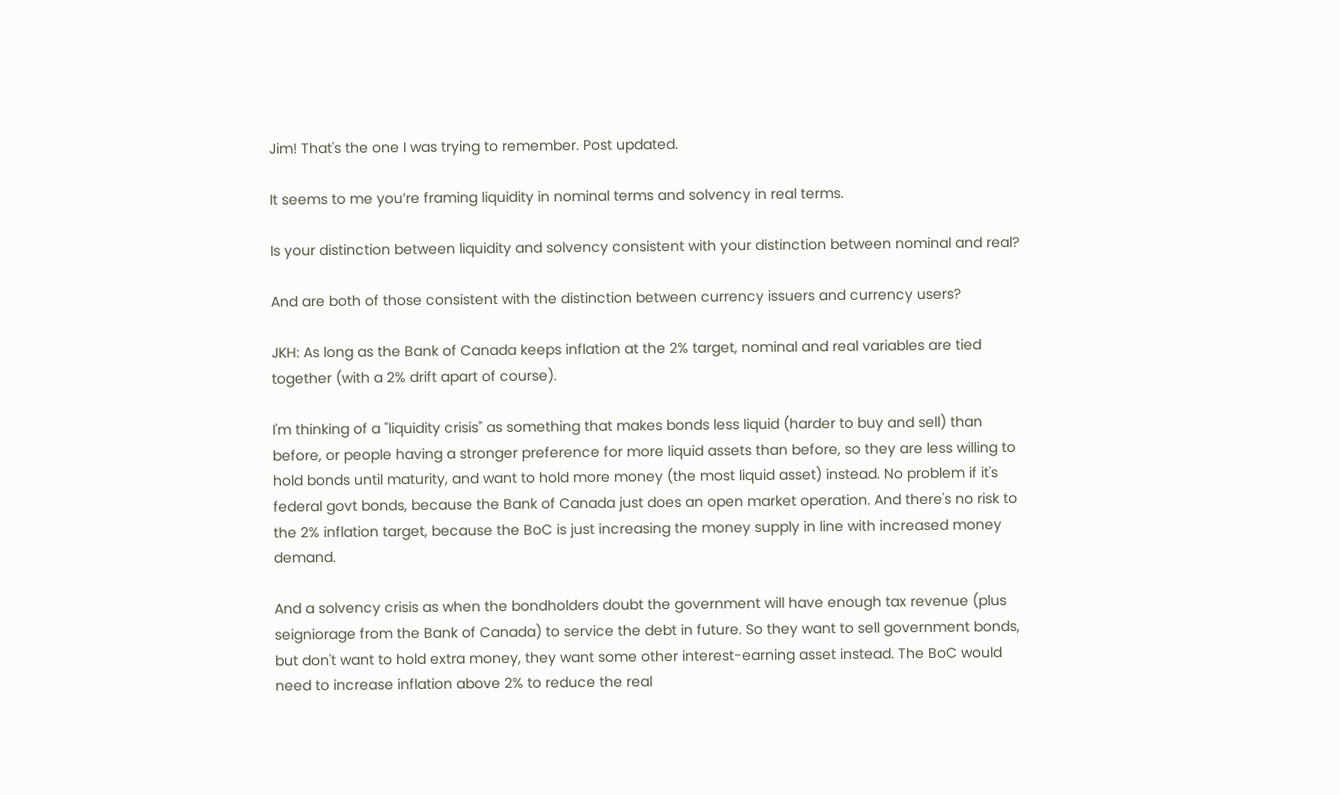Jim! That's the one I was trying to remember. Post updated.

It seems to me you’re framing liquidity in nominal terms and solvency in real terms.

Is your distinction between liquidity and solvency consistent with your distinction between nominal and real?

And are both of those consistent with the distinction between currency issuers and currency users?

JKH: As long as the Bank of Canada keeps inflation at the 2% target, nominal and real variables are tied together (with a 2% drift apart of course).

I'm thinking of a "liquidity crisis" as something that makes bonds less liquid (harder to buy and sell) than before, or people having a stronger preference for more liquid assets than before, so they are less willing to hold bonds until maturity, and want to hold more money (the most liquid asset) instead. No problem if it's federal govt bonds, because the Bank of Canada just does an open market operation. And there's no risk to the 2% inflation target, because the BoC is just increasing the money supply in line with increased money demand.

And a solvency crisis as when the bondholders doubt the government will have enough tax revenue (plus seigniorage from the Bank of Canada) to service the debt in future. So they want to sell government bonds, but don't want to hold extra money, they want some other interest-earning asset instead. The BoC would need to increase inflation above 2% to reduce the real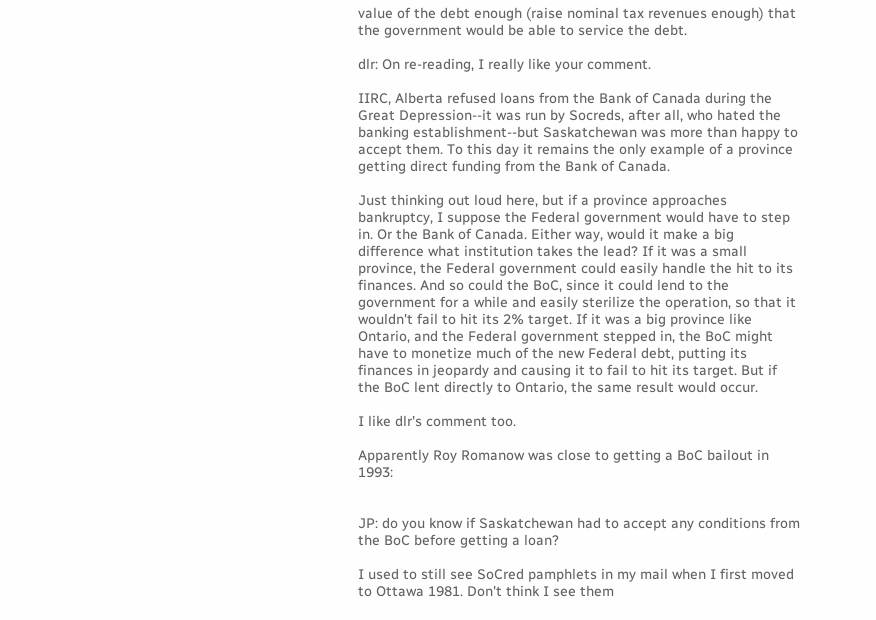value of the debt enough (raise nominal tax revenues enough) that the government would be able to service the debt.

dlr: On re-reading, I really like your comment.

IIRC, Alberta refused loans from the Bank of Canada during the Great Depression--it was run by Socreds, after all, who hated the banking establishment--but Saskatchewan was more than happy to accept them. To this day it remains the only example of a province getting direct funding from the Bank of Canada.

Just thinking out loud here, but if a province approaches bankruptcy, I suppose the Federal government would have to step in. Or the Bank of Canada. Either way, would it make a big difference what institution takes the lead? If it was a small province, the Federal government could easily handle the hit to its finances. And so could the BoC, since it could lend to the government for a while and easily sterilize the operation, so that it wouldn't fail to hit its 2% target. If it was a big province like Ontario, and the Federal government stepped in, the BoC might have to monetize much of the new Federal debt, putting its finances in jeopardy and causing it to fail to hit its target. But if the BoC lent directly to Ontario, the same result would occur.

I like dlr's comment too.

Apparently Roy Romanow was close to getting a BoC bailout in 1993:


JP: do you know if Saskatchewan had to accept any conditions from the BoC before getting a loan?

I used to still see SoCred pamphlets in my mail when I first moved to Ottawa 1981. Don't think I see them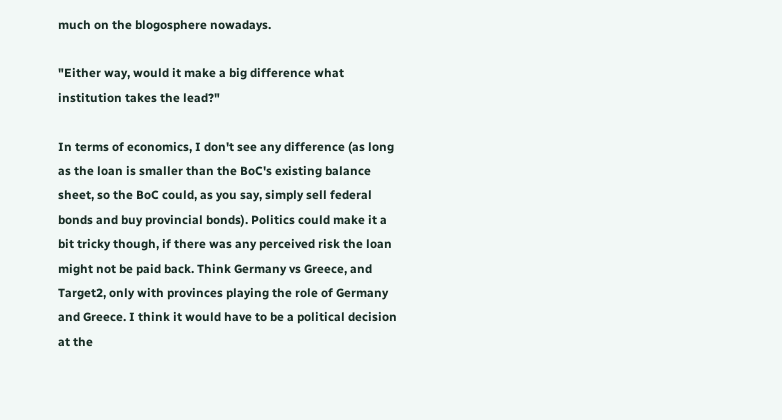much on the blogosphere nowadays.

"Either way, would it make a big difference what institution takes the lead?"

In terms of economics, I don't see any difference (as long as the loan is smaller than the BoC's existing balance sheet, so the BoC could, as you say, simply sell federal bonds and buy provincial bonds). Politics could make it a bit tricky though, if there was any perceived risk the loan might not be paid back. Think Germany vs Greece, and Target2, only with provinces playing the role of Germany and Greece. I think it would have to be a political decision at the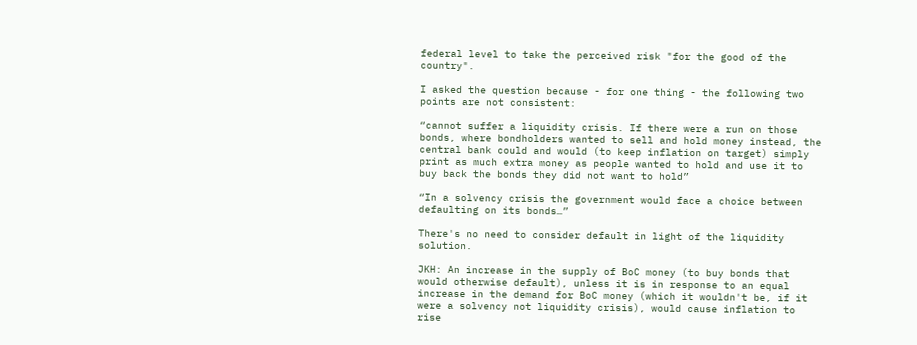federal level to take the perceived risk "for the good of the country".

I asked the question because - for one thing - the following two points are not consistent:

“cannot suffer a liquidity crisis. If there were a run on those bonds, where bondholders wanted to sell and hold money instead, the central bank could and would (to keep inflation on target) simply print as much extra money as people wanted to hold and use it to buy back the bonds they did not want to hold”

“In a solvency crisis the government would face a choice between defaulting on its bonds…”

There's no need to consider default in light of the liquidity solution.

JKH: An increase in the supply of BoC money (to buy bonds that would otherwise default), unless it is in response to an equal increase in the demand for BoC money (which it wouldn't be, if it were a solvency not liquidity crisis), would cause inflation to rise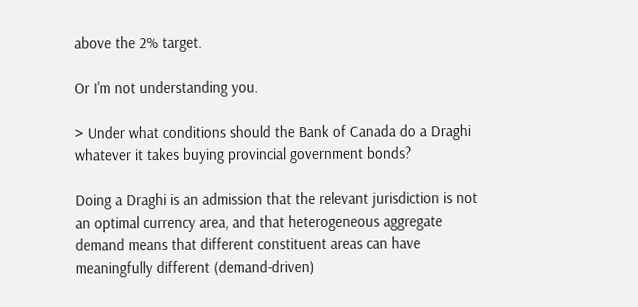above the 2% target.

Or I'm not understanding you.

> Under what conditions should the Bank of Canada do a Draghi whatever it takes buying provincial government bonds?

Doing a Draghi is an admission that the relevant jurisdiction is not an optimal currency area, and that heterogeneous aggregate demand means that different constituent areas can have meaningfully different (demand-driven)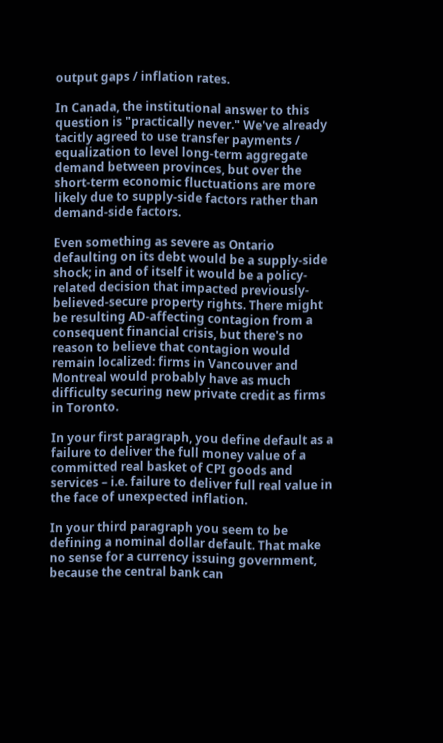output gaps / inflation rates.

In Canada, the institutional answer to this question is "practically never." We've already tacitly agreed to use transfer payments / equalization to level long-term aggregate demand between provinces, but over the short-term economic fluctuations are more likely due to supply-side factors rather than demand-side factors.

Even something as severe as Ontario defaulting on its debt would be a supply-side shock; in and of itself it would be a policy-related decision that impacted previously-believed-secure property rights. There might be resulting AD-affecting contagion from a consequent financial crisis, but there's no reason to believe that contagion would remain localized: firms in Vancouver and Montreal would probably have as much difficulty securing new private credit as firms in Toronto.

In your first paragraph, you define default as a failure to deliver the full money value of a committed real basket of CPI goods and services – i.e. failure to deliver full real value in the face of unexpected inflation.

In your third paragraph you seem to be defining a nominal dollar default. That make no sense for a currency issuing government, because the central bank can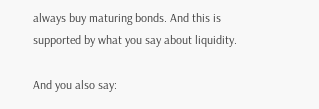always buy maturing bonds. And this is supported by what you say about liquidity.

And you also say: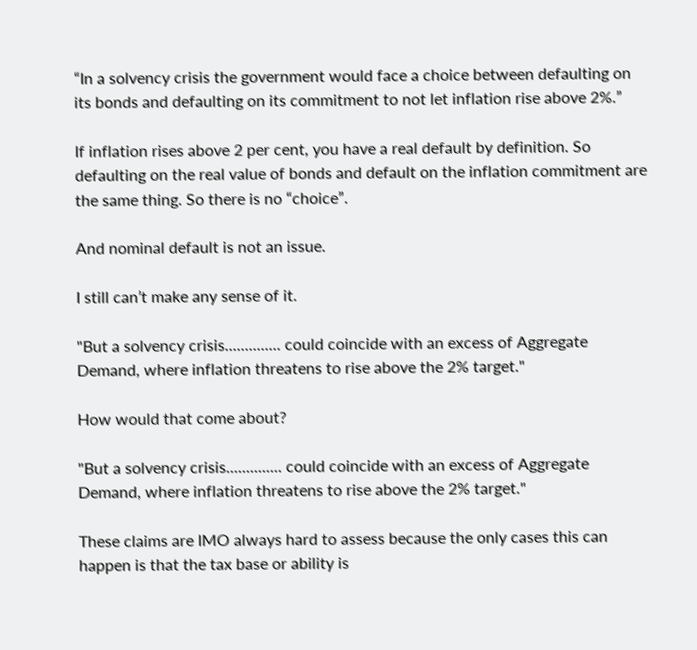“In a solvency crisis the government would face a choice between defaulting on its bonds and defaulting on its commitment to not let inflation rise above 2%.”

If inflation rises above 2 per cent, you have a real default by definition. So defaulting on the real value of bonds and default on the inflation commitment are the same thing. So there is no “choice”.

And nominal default is not an issue.

I still can’t make any sense of it.

"But a solvency crisis.............. could coincide with an excess of Aggregate Demand, where inflation threatens to rise above the 2% target."

How would that come about?

"But a solvency crisis.............. could coincide with an excess of Aggregate Demand, where inflation threatens to rise above the 2% target."

These claims are IMO always hard to assess because the only cases this can happen is that the tax base or ability is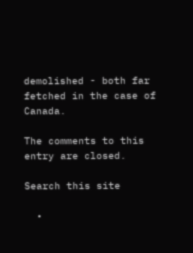demolished - both far fetched in the case of Canada.

The comments to this entry are closed.

Search this site

  •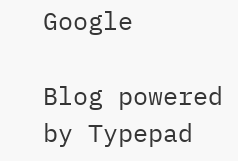Google

Blog powered by Typepad